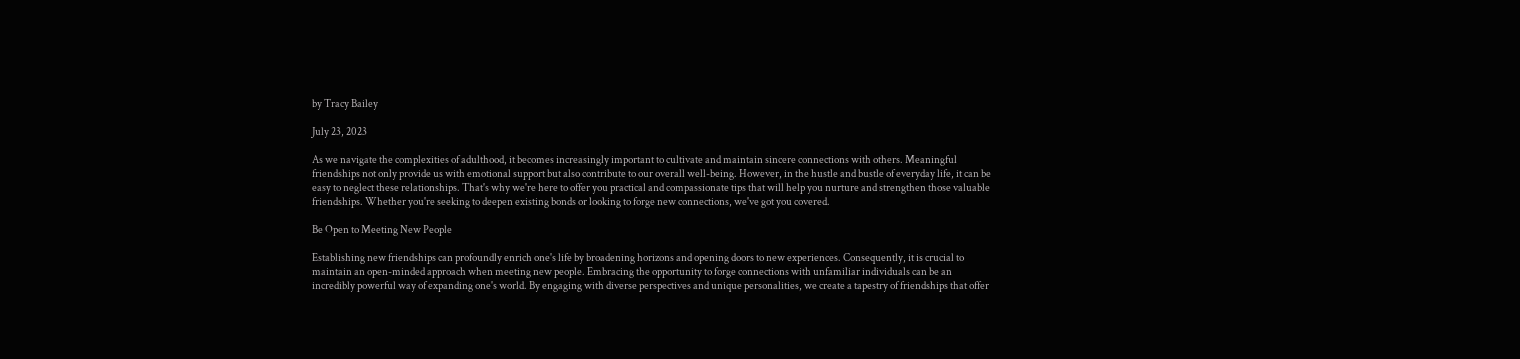by Tracy Bailey

July 23, 2023

As we navigate the complexities of adulthood, it becomes increasingly important to cultivate and maintain sincere connections with others. Meaningful friendships not only provide us with emotional support but also contribute to our overall well-being. However, in the hustle and bustle of everyday life, it can be easy to neglect these relationships. That's why we're here to offer you practical and compassionate tips that will help you nurture and strengthen those valuable friendships. Whether you're seeking to deepen existing bonds or looking to forge new connections, we've got you covered.

Be Open to Meeting New People

Establishing new friendships can profoundly enrich one's life by broadening horizons and opening doors to new experiences. Consequently, it is crucial to maintain an open-minded approach when meeting new people. Embracing the opportunity to forge connections with unfamiliar individuals can be an incredibly powerful way of expanding one's world. By engaging with diverse perspectives and unique personalities, we create a tapestry of friendships that offer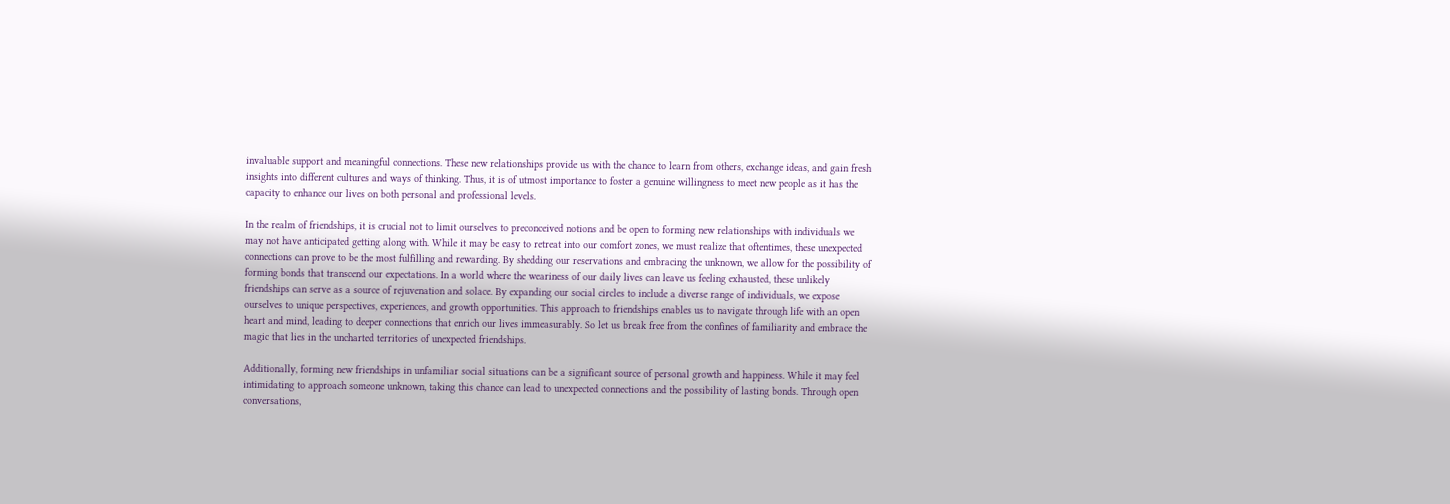invaluable support and meaningful connections. These new relationships provide us with the chance to learn from others, exchange ideas, and gain fresh insights into different cultures and ways of thinking. Thus, it is of utmost importance to foster a genuine willingness to meet new people as it has the capacity to enhance our lives on both personal and professional levels.

In the realm of friendships, it is crucial not to limit ourselves to preconceived notions and be open to forming new relationships with individuals we may not have anticipated getting along with. While it may be easy to retreat into our comfort zones, we must realize that oftentimes, these unexpected connections can prove to be the most fulfilling and rewarding. By shedding our reservations and embracing the unknown, we allow for the possibility of forming bonds that transcend our expectations. In a world where the weariness of our daily lives can leave us feeling exhausted, these unlikely friendships can serve as a source of rejuvenation and solace. By expanding our social circles to include a diverse range of individuals, we expose ourselves to unique perspectives, experiences, and growth opportunities. This approach to friendships enables us to navigate through life with an open heart and mind, leading to deeper connections that enrich our lives immeasurably. So let us break free from the confines of familiarity and embrace the magic that lies in the uncharted territories of unexpected friendships.

Additionally, forming new friendships in unfamiliar social situations can be a significant source of personal growth and happiness. While it may feel intimidating to approach someone unknown, taking this chance can lead to unexpected connections and the possibility of lasting bonds. Through open conversations,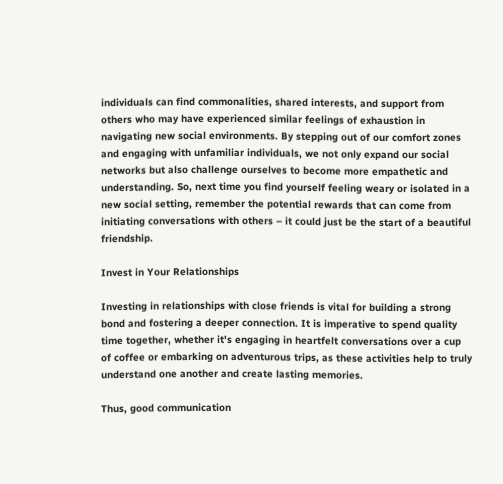individuals can find commonalities, shared interests, and support from others who may have experienced similar feelings of exhaustion in navigating new social environments. By stepping out of our comfort zones and engaging with unfamiliar individuals, we not only expand our social networks but also challenge ourselves to become more empathetic and understanding. So, next time you find yourself feeling weary or isolated in a new social setting, remember the potential rewards that can come from initiating conversations with others – it could just be the start of a beautiful friendship.

Invest in Your Relationships

Investing in relationships with close friends is vital for building a strong bond and fostering a deeper connection. It is imperative to spend quality time together, whether it's engaging in heartfelt conversations over a cup of coffee or embarking on adventurous trips, as these activities help to truly understand one another and create lasting memories.

Thus, good communication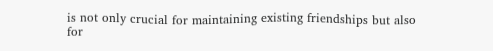is not only crucial for maintaining existing friendships but also for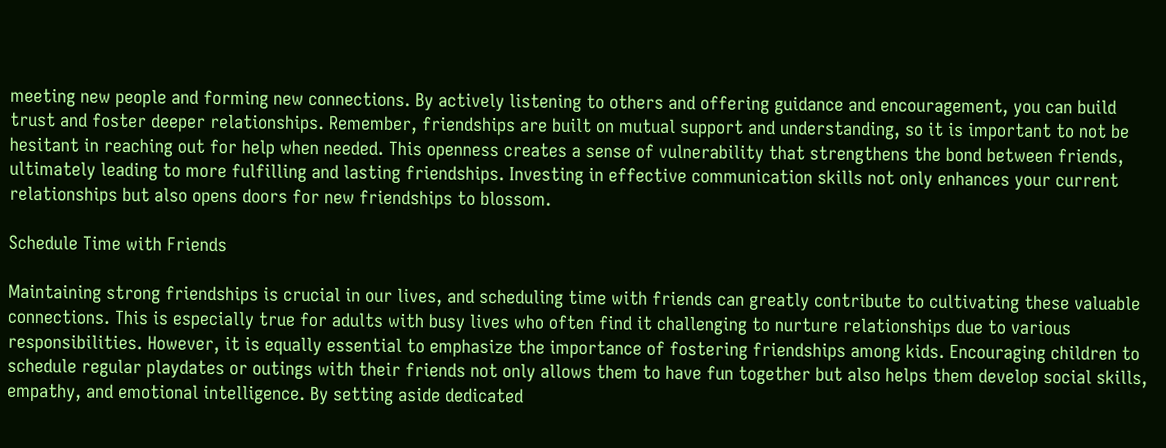meeting new people and forming new connections. By actively listening to others and offering guidance and encouragement, you can build trust and foster deeper relationships. Remember, friendships are built on mutual support and understanding, so it is important to not be hesitant in reaching out for help when needed. This openness creates a sense of vulnerability that strengthens the bond between friends, ultimately leading to more fulfilling and lasting friendships. Investing in effective communication skills not only enhances your current relationships but also opens doors for new friendships to blossom.

Schedule Time with Friends

Maintaining strong friendships is crucial in our lives, and scheduling time with friends can greatly contribute to cultivating these valuable connections. This is especially true for adults with busy lives who often find it challenging to nurture relationships due to various responsibilities. However, it is equally essential to emphasize the importance of fostering friendships among kids. Encouraging children to schedule regular playdates or outings with their friends not only allows them to have fun together but also helps them develop social skills, empathy, and emotional intelligence. By setting aside dedicated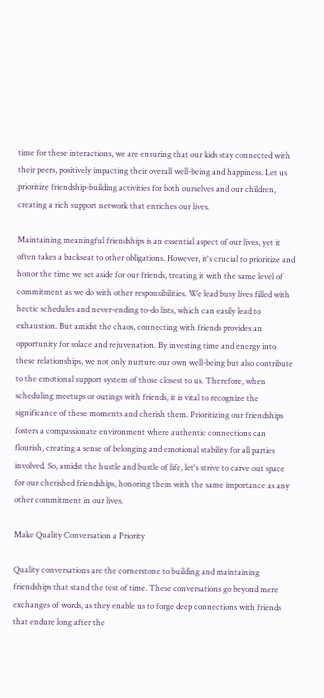time for these interactions, we are ensuring that our kids stay connected with their peers, positively impacting their overall well-being and happiness. Let us prioritize friendship-building activities for both ourselves and our children, creating a rich support network that enriches our lives.

Maintaining meaningful friendships is an essential aspect of our lives, yet it often takes a backseat to other obligations. However, it's crucial to prioritize and honor the time we set aside for our friends, treating it with the same level of commitment as we do with other responsibilities. We lead busy lives filled with hectic schedules and never-ending to-do lists, which can easily lead to exhaustion. But amidst the chaos, connecting with friends provides an opportunity for solace and rejuvenation. By investing time and energy into these relationships, we not only nurture our own well-being but also contribute to the emotional support system of those closest to us. Therefore, when scheduling meetups or outings with friends, it is vital to recognize the significance of these moments and cherish them. Prioritizing our friendships fosters a compassionate environment where authentic connections can flourish, creating a sense of belonging and emotional stability for all parties involved. So, amidst the hustle and bustle of life, let's strive to carve out space for our cherished friendships, honoring them with the same importance as any other commitment in our lives.

Make Quality Conversation a Priority

Quality conversations are the cornerstone to building and maintaining friendships that stand the test of time. These conversations go beyond mere exchanges of words, as they enable us to forge deep connections with friends that endure long after the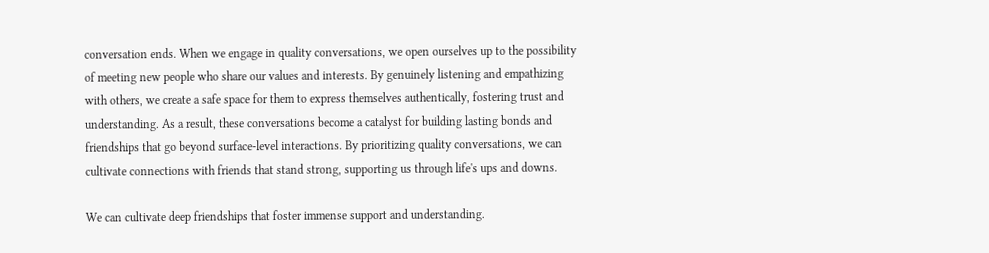conversation ends. When we engage in quality conversations, we open ourselves up to the possibility of meeting new people who share our values and interests. By genuinely listening and empathizing with others, we create a safe space for them to express themselves authentically, fostering trust and understanding. As a result, these conversations become a catalyst for building lasting bonds and friendships that go beyond surface-level interactions. By prioritizing quality conversations, we can cultivate connections with friends that stand strong, supporting us through life's ups and downs.

We can cultivate deep friendships that foster immense support and understanding.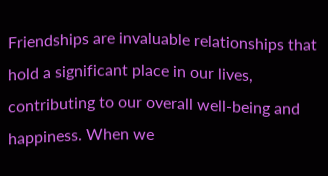Friendships are invaluable relationships that hold a significant place in our lives, contributing to our overall well-being and happiness. When we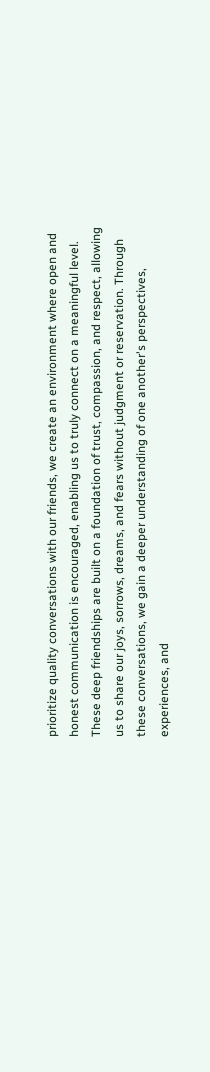prioritize quality conversations with our friends, we create an environment where open and honest communication is encouraged, enabling us to truly connect on a meaningful level. These deep friendships are built on a foundation of trust, compassion, and respect, allowing us to share our joys, sorrows, dreams, and fears without judgment or reservation. Through these conversations, we gain a deeper understanding of one another's perspectives, experiences, and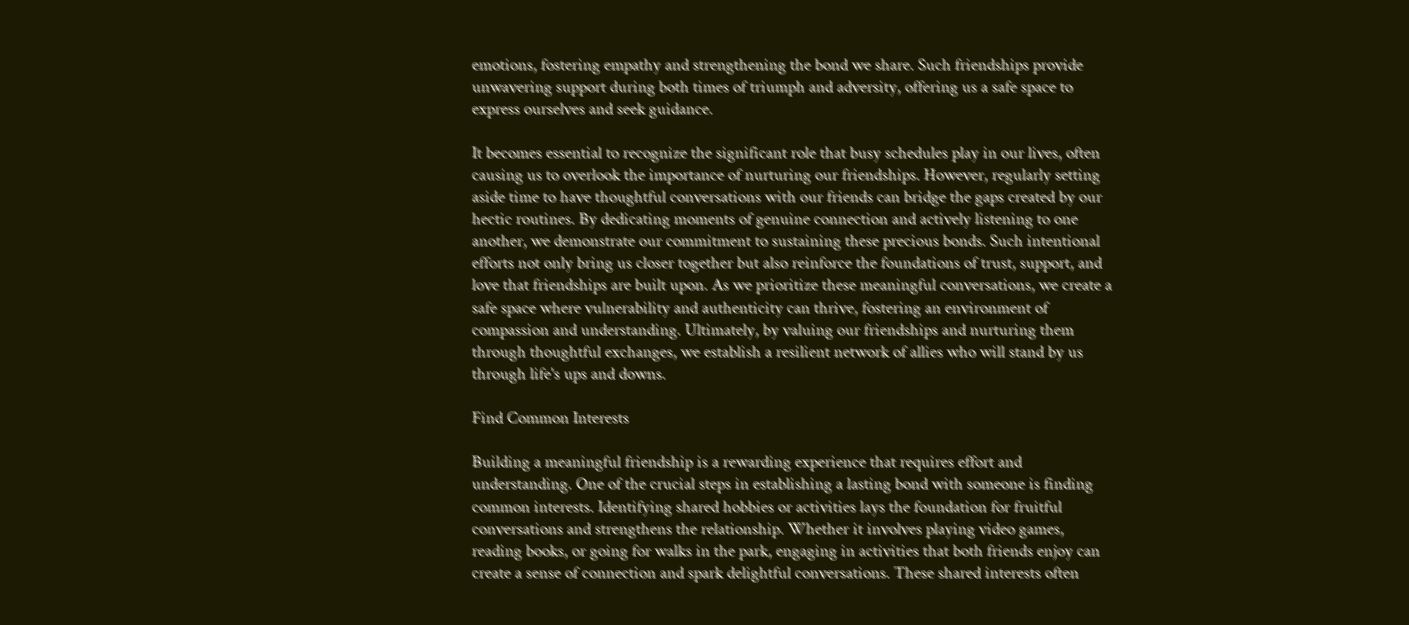emotions, fostering empathy and strengthening the bond we share. Such friendships provide unwavering support during both times of triumph and adversity, offering us a safe space to express ourselves and seek guidance.

It becomes essential to recognize the significant role that busy schedules play in our lives, often causing us to overlook the importance of nurturing our friendships. However, regularly setting aside time to have thoughtful conversations with our friends can bridge the gaps created by our hectic routines. By dedicating moments of genuine connection and actively listening to one another, we demonstrate our commitment to sustaining these precious bonds. Such intentional efforts not only bring us closer together but also reinforce the foundations of trust, support, and love that friendships are built upon. As we prioritize these meaningful conversations, we create a safe space where vulnerability and authenticity can thrive, fostering an environment of compassion and understanding. Ultimately, by valuing our friendships and nurturing them through thoughtful exchanges, we establish a resilient network of allies who will stand by us through life's ups and downs.

Find Common Interests

Building a meaningful friendship is a rewarding experience that requires effort and understanding. One of the crucial steps in establishing a lasting bond with someone is finding common interests. Identifying shared hobbies or activities lays the foundation for fruitful conversations and strengthens the relationship. Whether it involves playing video games, reading books, or going for walks in the park, engaging in activities that both friends enjoy can create a sense of connection and spark delightful conversations. These shared interests often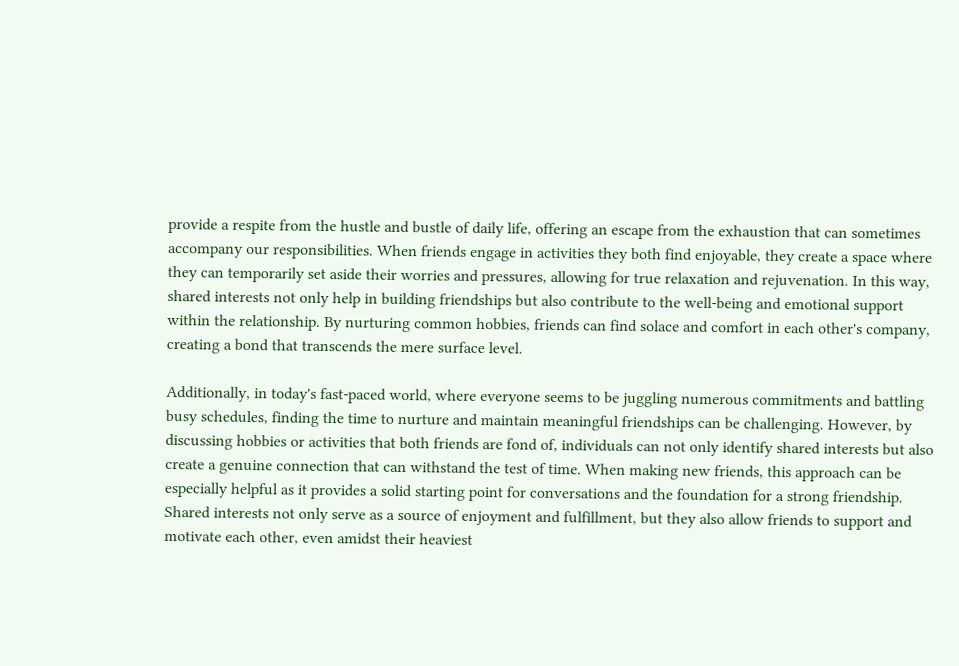provide a respite from the hustle and bustle of daily life, offering an escape from the exhaustion that can sometimes accompany our responsibilities. When friends engage in activities they both find enjoyable, they create a space where they can temporarily set aside their worries and pressures, allowing for true relaxation and rejuvenation. In this way, shared interests not only help in building friendships but also contribute to the well-being and emotional support within the relationship. By nurturing common hobbies, friends can find solace and comfort in each other's company, creating a bond that transcends the mere surface level.

Additionally, in today's fast-paced world, where everyone seems to be juggling numerous commitments and battling busy schedules, finding the time to nurture and maintain meaningful friendships can be challenging. However, by discussing hobbies or activities that both friends are fond of, individuals can not only identify shared interests but also create a genuine connection that can withstand the test of time. When making new friends, this approach can be especially helpful as it provides a solid starting point for conversations and the foundation for a strong friendship. Shared interests not only serve as a source of enjoyment and fulfillment, but they also allow friends to support and motivate each other, even amidst their heaviest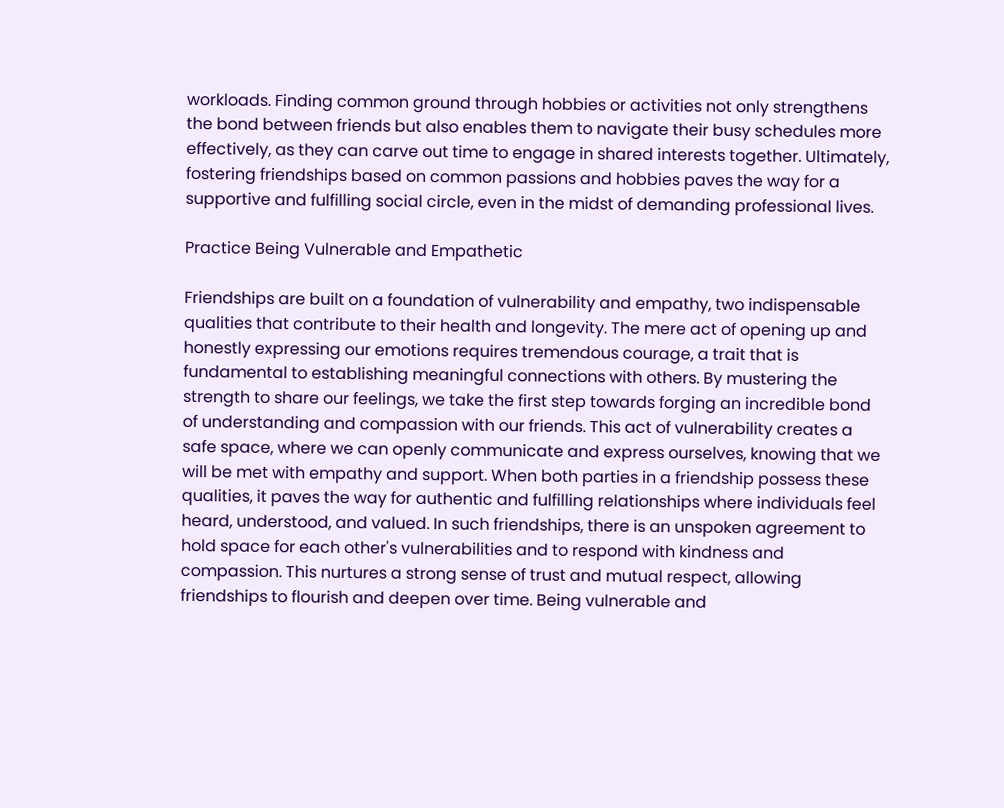workloads. Finding common ground through hobbies or activities not only strengthens the bond between friends but also enables them to navigate their busy schedules more effectively, as they can carve out time to engage in shared interests together. Ultimately, fostering friendships based on common passions and hobbies paves the way for a supportive and fulfilling social circle, even in the midst of demanding professional lives.

Practice Being Vulnerable and Empathetic

Friendships are built on a foundation of vulnerability and empathy, two indispensable qualities that contribute to their health and longevity. The mere act of opening up and honestly expressing our emotions requires tremendous courage, a trait that is fundamental to establishing meaningful connections with others. By mustering the strength to share our feelings, we take the first step towards forging an incredible bond of understanding and compassion with our friends. This act of vulnerability creates a safe space, where we can openly communicate and express ourselves, knowing that we will be met with empathy and support. When both parties in a friendship possess these qualities, it paves the way for authentic and fulfilling relationships where individuals feel heard, understood, and valued. In such friendships, there is an unspoken agreement to hold space for each other's vulnerabilities and to respond with kindness and compassion. This nurtures a strong sense of trust and mutual respect, allowing friendships to flourish and deepen over time. Being vulnerable and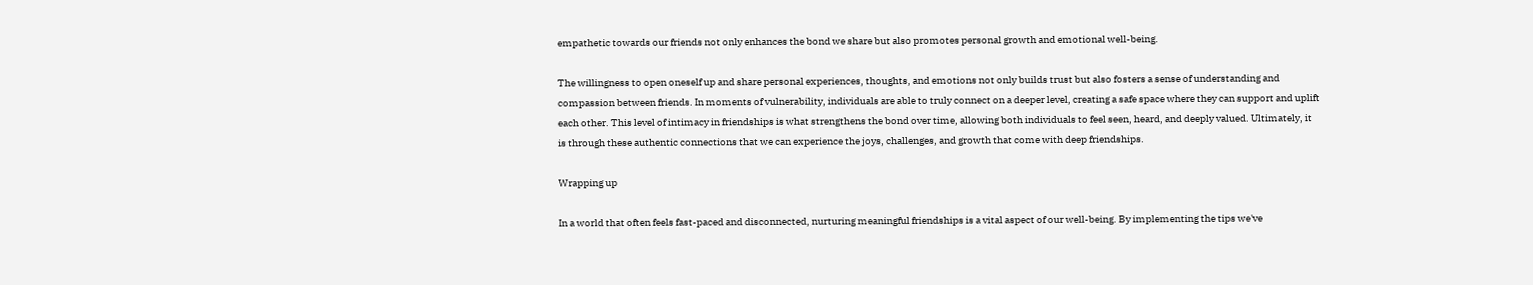empathetic towards our friends not only enhances the bond we share but also promotes personal growth and emotional well-being.

The willingness to open oneself up and share personal experiences, thoughts, and emotions not only builds trust but also fosters a sense of understanding and compassion between friends. In moments of vulnerability, individuals are able to truly connect on a deeper level, creating a safe space where they can support and uplift each other. This level of intimacy in friendships is what strengthens the bond over time, allowing both individuals to feel seen, heard, and deeply valued. Ultimately, it is through these authentic connections that we can experience the joys, challenges, and growth that come with deep friendships.

Wrapping up

In a world that often feels fast-paced and disconnected, nurturing meaningful friendships is a vital aspect of our well-being. By implementing the tips we've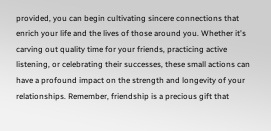provided, you can begin cultivating sincere connections that enrich your life and the lives of those around you. Whether it's carving out quality time for your friends, practicing active listening, or celebrating their successes, these small actions can have a profound impact on the strength and longevity of your relationships. Remember, friendship is a precious gift that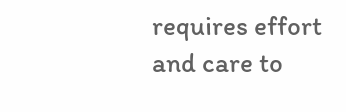requires effort and care to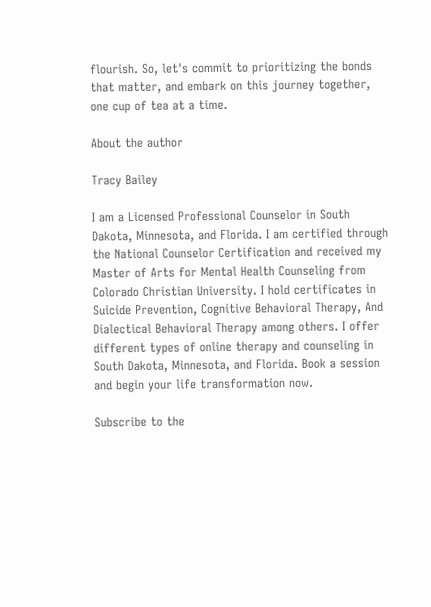flourish. So, let's commit to prioritizing the bonds that matter, and embark on this journey together, one cup of tea at a time.

About the author

Tracy Bailey

I am a Licensed Professional Counselor in South Dakota, Minnesota, and Florida. I am certified through the National Counselor Certification and received my Master of Arts for Mental Health Counseling from Colorado Christian University. I hold certificates in Suicide Prevention, Cognitive Behavioral Therapy, And Dialectical Behavioral Therapy among others. I offer different types of online therapy and counseling in South Dakota, Minnesota, and Florida. Book a session and begin your life transformation now.

Subscribe to the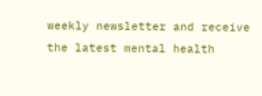weekly newsletter and receive the latest mental health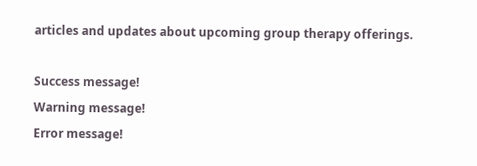articles and updates about upcoming group therapy offerings.

Success message!
Warning message!
Error message!